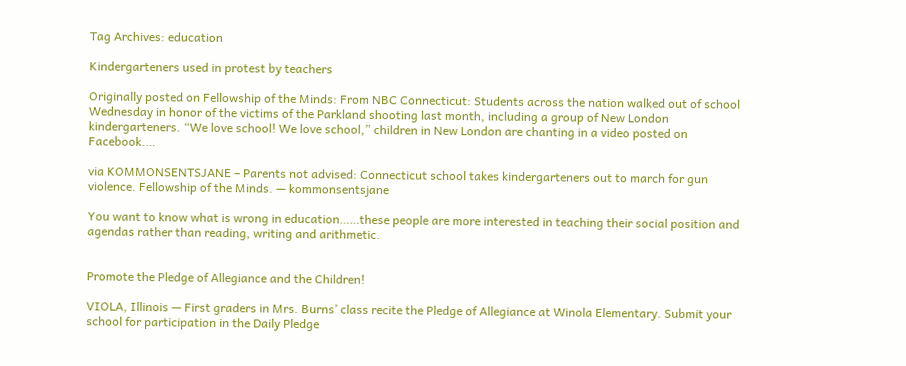Tag Archives: education

Kindergarteners used in protest by teachers

Originally posted on Fellowship of the Minds: From NBC Connecticut: Students across the nation walked out of school Wednesday in honor of the victims of the Parkland shooting last month, including a group of New London kindergarteners. “We love school! We love school,” children in New London are chanting in a video posted on Facebook.…

via KOMMONSENTSJANE – Parents not advised: Connecticut school takes kindergarteners out to march for gun violence. Fellowship of the Minds. — kommonsentsjane

You want to know what is wrong in education……these people are more interested in teaching their social position and agendas rather than reading, writing and arithmetic.


Promote the Pledge of Allegiance and the Children!

VIOLA, Illinois — First graders in Mrs. Burns’ class recite the Pledge of Allegiance at Winola Elementary. Submit your school for participation in the Daily Pledge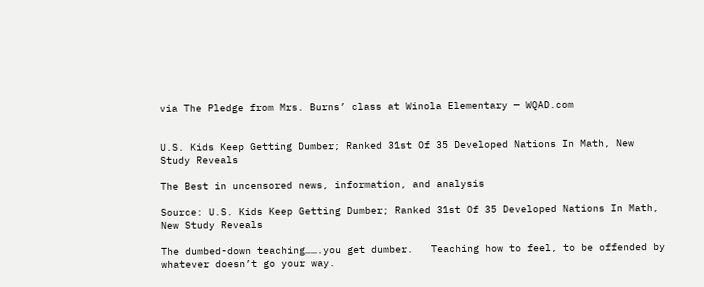via The Pledge from Mrs. Burns’ class at Winola Elementary — WQAD.com


U.S. Kids Keep Getting Dumber; Ranked 31st Of 35 Developed Nations In Math, New Study Reveals

The Best in uncensored news, information, and analysis

Source: U.S. Kids Keep Getting Dumber; Ranked 31st Of 35 Developed Nations In Math, New Study Reveals

The dumbed-down teaching…….you get dumber.   Teaching how to feel, to be offended by whatever doesn’t go your way.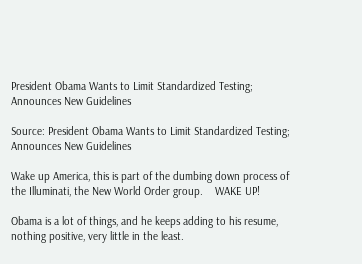President Obama Wants to Limit Standardized Testing; Announces New Guidelines

Source: President Obama Wants to Limit Standardized Testing; Announces New Guidelines

Wake up America, this is part of the dumbing down process of the Illuminati, the New World Order group.    WAKE UP!

Obama is a lot of things, and he keeps adding to his resume, nothing positive, very little in the least.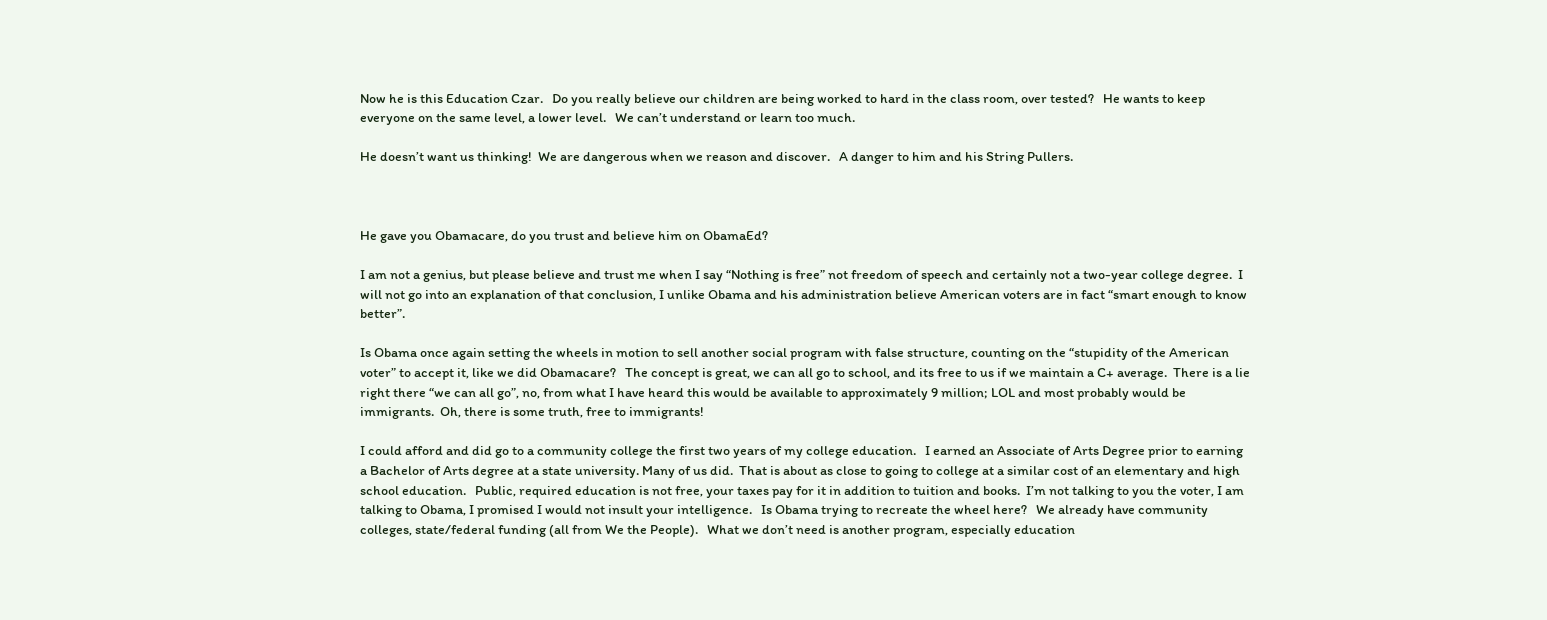Now he is this Education Czar.   Do you really believe our children are being worked to hard in the class room, over tested?   He wants to keep everyone on the same level, a lower level.   We can’t understand or learn too much.

He doesn’t want us thinking!  We are dangerous when we reason and discover.   A danger to him and his String Pullers.



He gave you Obamacare, do you trust and believe him on ObamaEd?

I am not a genius, but please believe and trust me when I say “Nothing is free” not freedom of speech and certainly not a two-year college degree.  I will not go into an explanation of that conclusion, I unlike Obama and his administration believe American voters are in fact “smart enough to know better”.

Is Obama once again setting the wheels in motion to sell another social program with false structure, counting on the “stupidity of the American voter” to accept it, like we did Obamacare?   The concept is great, we can all go to school, and its free to us if we maintain a C+ average.  There is a lie right there “we can all go”, no, from what I have heard this would be available to approximately 9 million; LOL and most probably would be immigrants.  Oh, there is some truth, free to immigrants!

I could afford and did go to a community college the first two years of my college education.   I earned an Associate of Arts Degree prior to earning a Bachelor of Arts degree at a state university. Many of us did.  That is about as close to going to college at a similar cost of an elementary and high school education.   Public, required education is not free, your taxes pay for it in addition to tuition and books.  I’m not talking to you the voter, I am talking to Obama, I promised I would not insult your intelligence.   Is Obama trying to recreate the wheel here?   We already have community colleges, state/federal funding (all from We the People).   What we don’t need is another program, especially education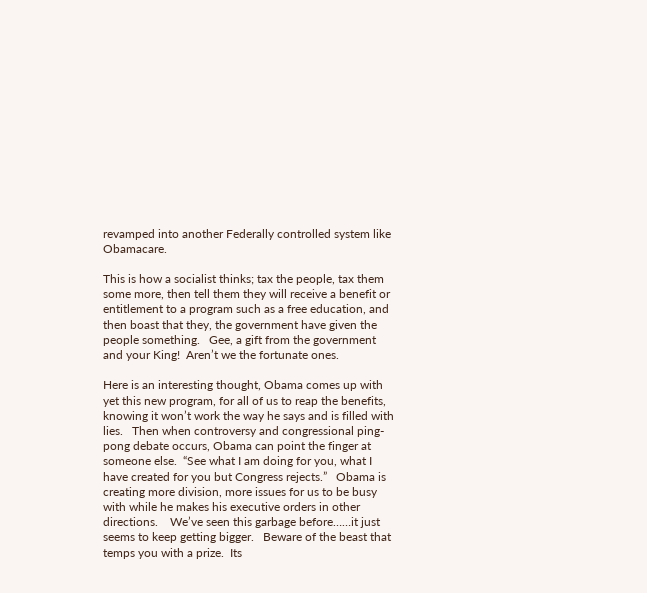revamped into another Federally controlled system like Obamacare.

This is how a socialist thinks; tax the people, tax them some more, then tell them they will receive a benefit or entitlement to a program such as a free education, and then boast that they, the government have given the people something.   Gee, a gift from the government and your King!  Aren’t we the fortunate ones.

Here is an interesting thought, Obama comes up with yet this new program, for all of us to reap the benefits, knowing it won’t work the way he says and is filled with lies.   Then when controversy and congressional ping-pong debate occurs, Obama can point the finger at someone else.  “See what I am doing for you, what I have created for you but Congress rejects.”   Obama is creating more division, more issues for us to be busy with while he makes his executive orders in other directions.    We’ve seen this garbage before……it just seems to keep getting bigger.   Beware of the beast that temps you with a prize.  Its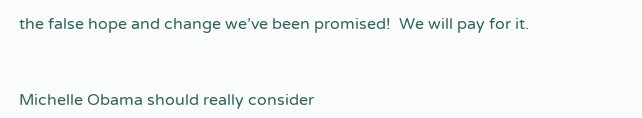the false hope and change we’ve been promised!  We will pay for it.



Michelle Obama should really consider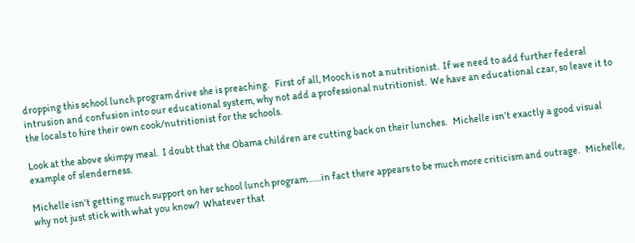dropping this school lunch program drive she is preaching.   First of all, Mooch is not a nutritionist.  If we need to add further federal intrusion and confusion into our educational system, why not add a professional nutritionist.  We have an educational czar, so leave it to the locals to hire their own cook/nutritionist for the schools.

Look at the above skimpy meal.  I doubt that the Obama children are cutting back on their lunches.   Michelle isn’t exactly a good visual example of slenderness.

Michelle isn’t getting much support on her school lunch program……in fact there appears to be much more criticism and outrage.   Michelle, why not just stick with what you know?  Whatever that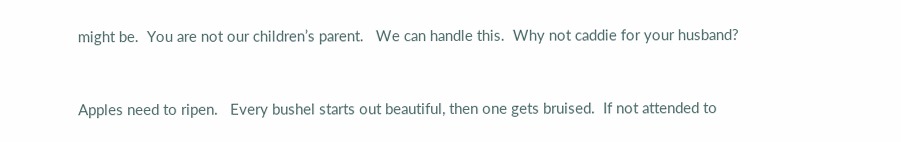might be.  You are not our children’s parent.   We can handle this.  Why not caddie for your husband?


Apples need to ripen.   Every bushel starts out beautiful, then one gets bruised.  If not attended to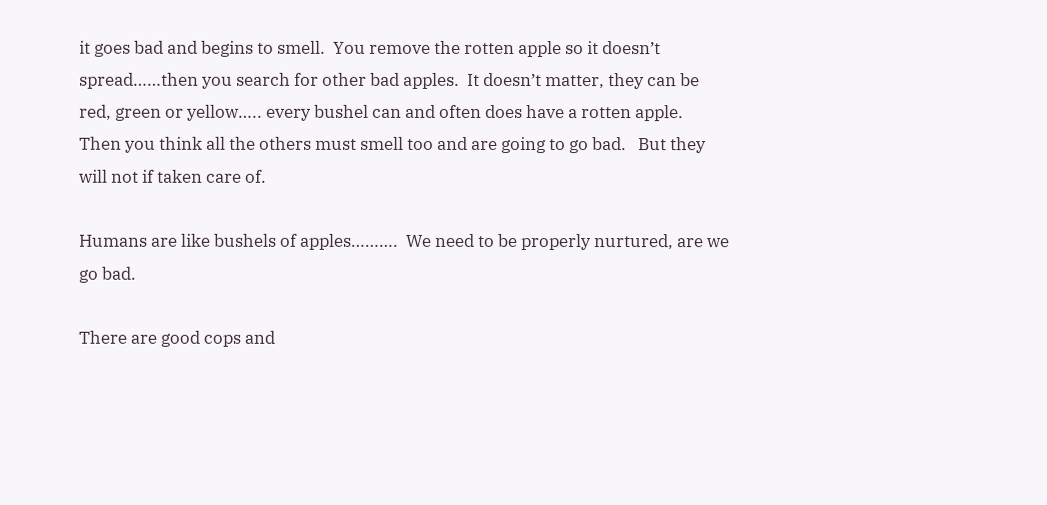it goes bad and begins to smell.  You remove the rotten apple so it doesn’t spread……then you search for other bad apples.  It doesn’t matter, they can be red, green or yellow….. every bushel can and often does have a rotten apple.   Then you think all the others must smell too and are going to go bad.   But they will not if taken care of.

Humans are like bushels of apples……….  We need to be properly nurtured, are we go bad.

There are good cops and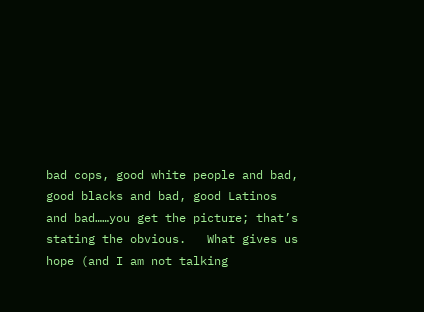bad cops, good white people and bad, good blacks and bad, good Latinos and bad……you get the picture; that’s stating the obvious.   What gives us hope (and I am not talking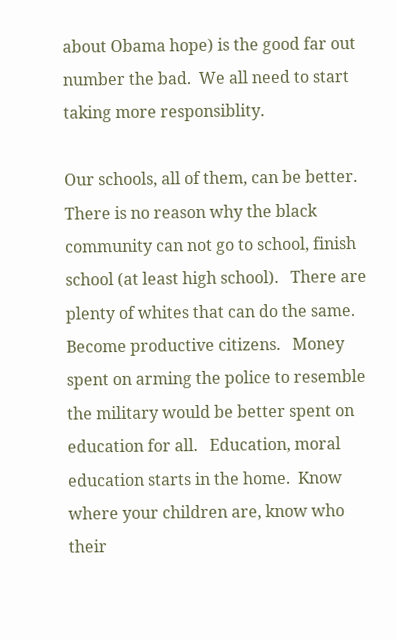about Obama hope) is the good far out number the bad.  We all need to start taking more responsiblity.

Our schools, all of them, can be better.   There is no reason why the black community can not go to school, finish school (at least high school).   There are plenty of whites that can do the same.  Become productive citizens.   Money spent on arming the police to resemble the military would be better spent on education for all.   Education, moral education starts in the home.  Know where your children are, know who their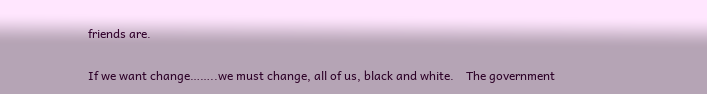friends are.

If we want change……..we must change, all of us, black and white.    The government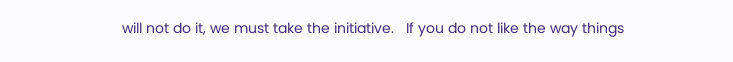will not do it, we must take the initiative.   If you do not like the way things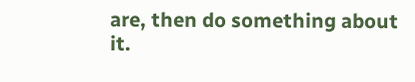are, then do something about it.